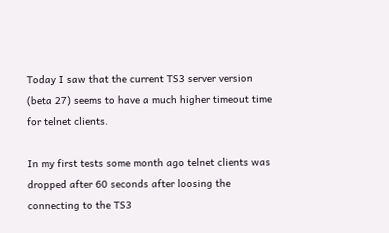Today I saw that the current TS3 server version (beta 27) seems to have a much higher timeout time for telnet clients.

In my first tests some month ago telnet clients was dropped after 60 seconds after loosing the connecting to the TS3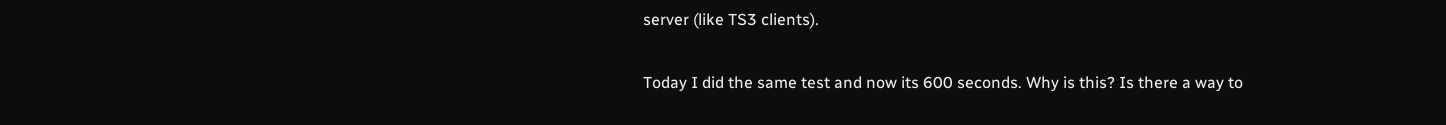server (like TS3 clients).

Today I did the same test and now its 600 seconds. Why is this? Is there a way to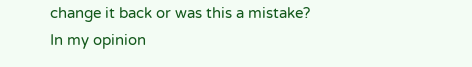change it back or was this a mistake? In my opinion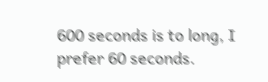600 seconds is to long, I prefer 60 seconds.